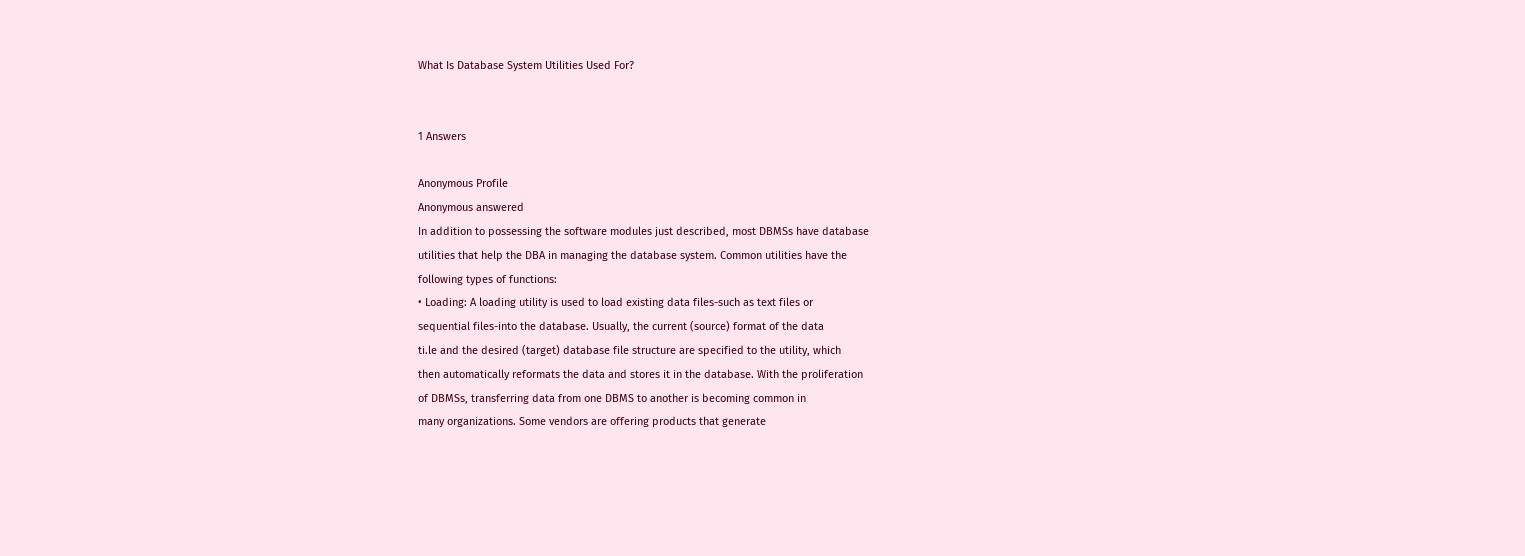What Is Database System Utilities Used For?


1 Answers

Anonymous Profile
Anonymous answered
In addition to possessing the software modules just described, most DBMSs have database
utilities that help the DBA in managing the database system. Common utilities have the
following types of functions:
• Loading: A loading utility is used to load existing data files-such as text files or
sequential files-into the database. Usually, the current (source) format of the data
ti.le and the desired (target) database file structure are specified to the utility, which
then automatically reformats the data and stores it in the database. With the proliferation
of DBMSs, transferring data from one DBMS to another is becoming common in
many organizations. Some vendors are offering products that generate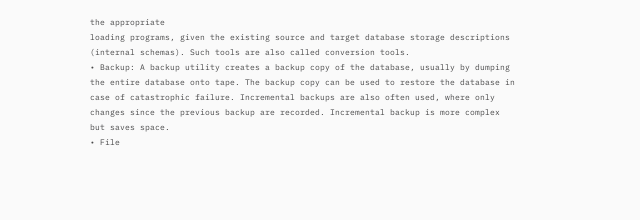the appropriate
loading programs, given the existing source and target database storage descriptions
(internal schemas). Such tools are also called conversion tools.
• Backup: A backup utility creates a backup copy of the database, usually by dumping
the entire database onto tape. The backup copy can be used to restore the database in
case of catastrophic failure. Incremental backups are also often used, where only
changes since the previous backup are recorded. Incremental backup is more complex
but saves space.
• File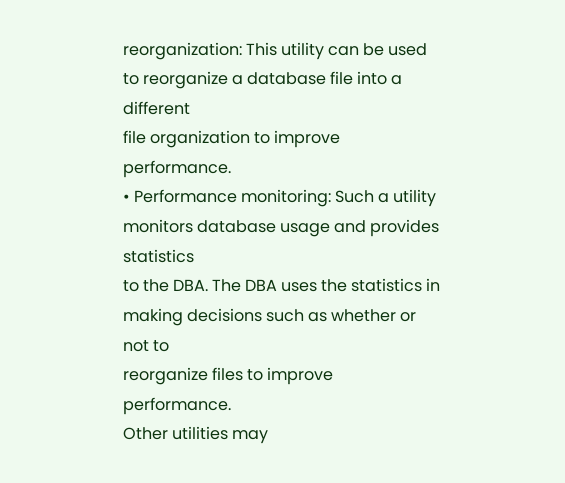reorganization: This utility can be used to reorganize a database file into a different
file organization to improve performance.
• Performance monitoring: Such a utility monitors database usage and provides statistics
to the DBA. The DBA uses the statistics in making decisions such as whether or not to
reorganize files to improve performance.
Other utilities may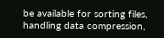be available for sorting files, handling data compression,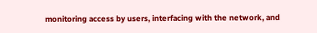monitoring access by users, interfacing with the network, and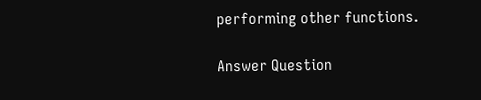performing other functions.

Answer Question